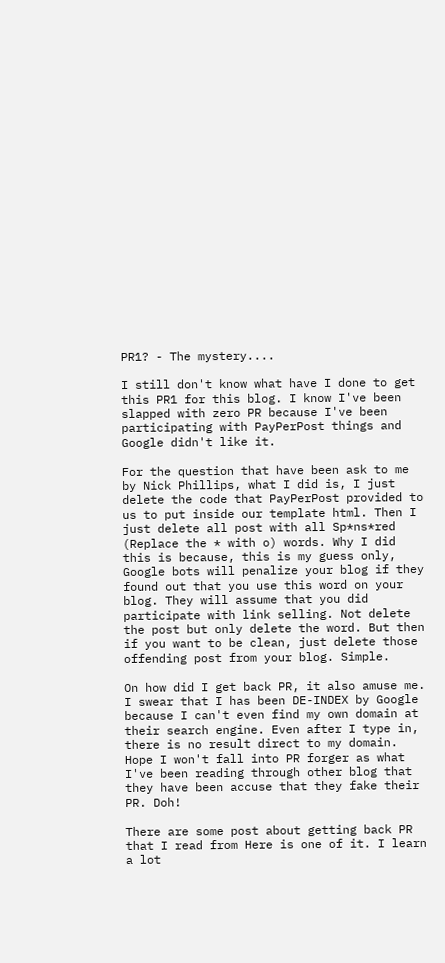PR1? - The mystery....

I still don't know what have I done to get this PR1 for this blog. I know I've been slapped with zero PR because I've been participating with PayPerPost things and Google didn't like it.

For the question that have been ask to me by Nick Phillips, what I did is, I just delete the code that PayPerPost provided to us to put inside our template html. Then I just delete all post with all Sp*ns*red (Replace the * with o) words. Why I did this is because, this is my guess only, Google bots will penalize your blog if they found out that you use this word on your blog. They will assume that you did participate with link selling. Not delete the post but only delete the word. But then if you want to be clean, just delete those offending post from your blog. Simple.

On how did I get back PR, it also amuse me. I swear that I has been DE-INDEX by Google because I can't even find my own domain at their search engine. Even after I type in, there is no result direct to my domain. Hope I won't fall into PR forger as what I've been reading through other blog that they have been accuse that they fake their PR. Doh!

There are some post about getting back PR that I read from Here is one of it. I learn a lot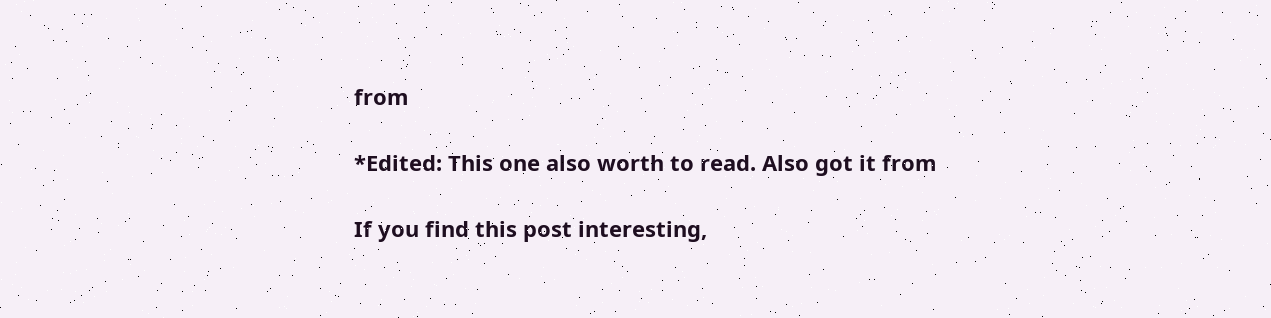from

*Edited: This one also worth to read. Also got it from

If you find this post interesting,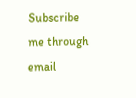Subscribe me through email